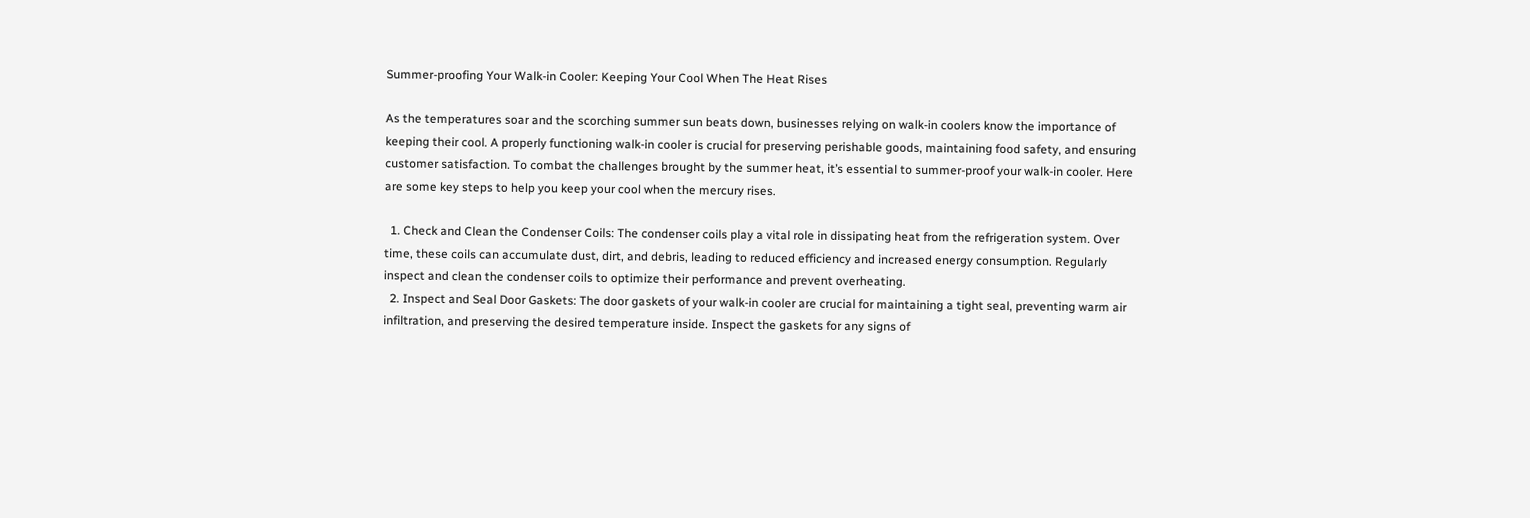Summer-proofing Your Walk-in Cooler: Keeping Your Cool When The Heat Rises

As the temperatures soar and the scorching summer sun beats down, businesses relying on walk-in coolers know the importance of keeping their cool. A properly functioning walk-in cooler is crucial for preserving perishable goods, maintaining food safety, and ensuring customer satisfaction. To combat the challenges brought by the summer heat, it’s essential to summer-proof your walk-in cooler. Here are some key steps to help you keep your cool when the mercury rises.

  1. Check and Clean the Condenser Coils: The condenser coils play a vital role in dissipating heat from the refrigeration system. Over time, these coils can accumulate dust, dirt, and debris, leading to reduced efficiency and increased energy consumption. Regularly inspect and clean the condenser coils to optimize their performance and prevent overheating.
  2. Inspect and Seal Door Gaskets: The door gaskets of your walk-in cooler are crucial for maintaining a tight seal, preventing warm air infiltration, and preserving the desired temperature inside. Inspect the gaskets for any signs of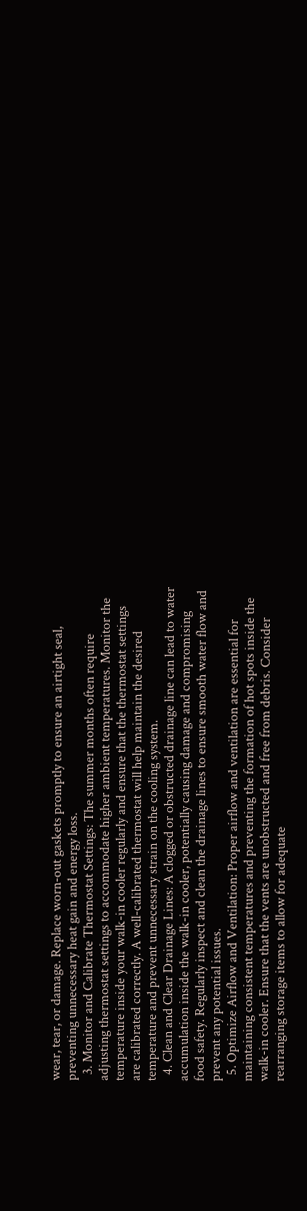wear, tear, or damage. Replace worn-out gaskets promptly to ensure an airtight seal, preventing unnecessary heat gain and energy loss.
  3. Monitor and Calibrate Thermostat Settings: The summer months often require adjusting thermostat settings to accommodate higher ambient temperatures. Monitor the temperature inside your walk-in cooler regularly and ensure that the thermostat settings are calibrated correctly. A well-calibrated thermostat will help maintain the desired temperature and prevent unnecessary strain on the cooling system.
  4. Clean and Clear Drainage Lines: A clogged or obstructed drainage line can lead to water accumulation inside the walk-in cooler, potentially causing damage and compromising food safety. Regularly inspect and clean the drainage lines to ensure smooth water flow and prevent any potential issues.
  5. Optimize Airflow and Ventilation: Proper airflow and ventilation are essential for maintaining consistent temperatures and preventing the formation of hot spots inside the walk-in cooler. Ensure that the vents are unobstructed and free from debris. Consider rearranging storage items to allow for adequate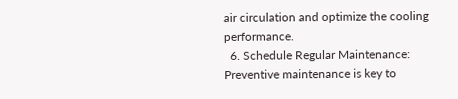air circulation and optimize the cooling performance.
  6. Schedule Regular Maintenance: Preventive maintenance is key to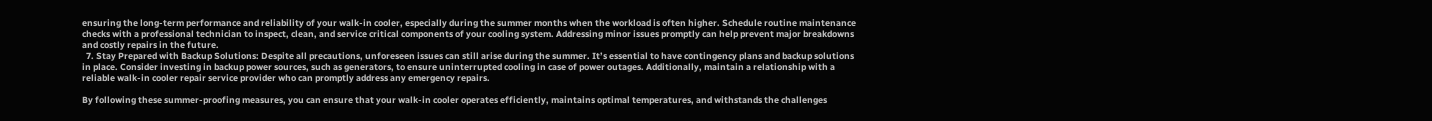ensuring the long-term performance and reliability of your walk-in cooler, especially during the summer months when the workload is often higher. Schedule routine maintenance checks with a professional technician to inspect, clean, and service critical components of your cooling system. Addressing minor issues promptly can help prevent major breakdowns and costly repairs in the future.
  7. Stay Prepared with Backup Solutions: Despite all precautions, unforeseen issues can still arise during the summer. It’s essential to have contingency plans and backup solutions in place. Consider investing in backup power sources, such as generators, to ensure uninterrupted cooling in case of power outages. Additionally, maintain a relationship with a reliable walk-in cooler repair service provider who can promptly address any emergency repairs.

By following these summer-proofing measures, you can ensure that your walk-in cooler operates efficiently, maintains optimal temperatures, and withstands the challenges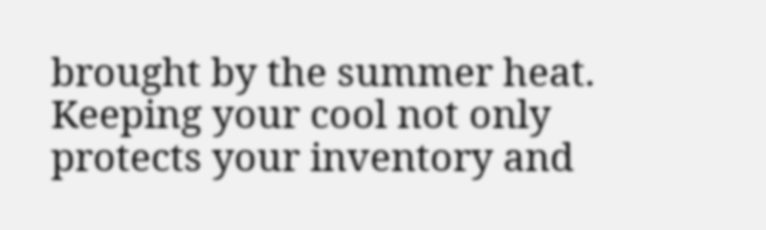brought by the summer heat. Keeping your cool not only protects your inventory and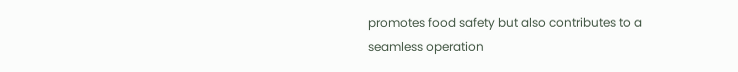promotes food safety but also contributes to a seamless operation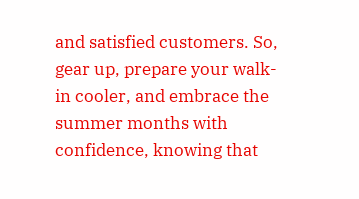and satisfied customers. So, gear up, prepare your walk-in cooler, and embrace the summer months with confidence, knowing that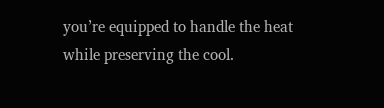you’re equipped to handle the heat while preserving the cool.